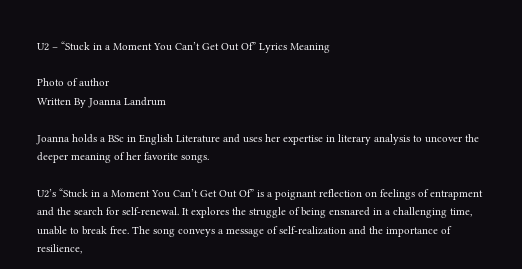U2 – “Stuck in a Moment You Can’t Get Out Of” Lyrics Meaning

Photo of author
Written By Joanna Landrum

Joanna holds a BSc in English Literature and uses her expertise in literary analysis to uncover the deeper meaning of her favorite songs.

U2’s “Stuck in a Moment You Can’t Get Out Of” is a poignant reflection on feelings of entrapment and the search for self-renewal. It explores the struggle of being ensnared in a challenging time, unable to break free. The song conveys a message of self-realization and the importance of resilience,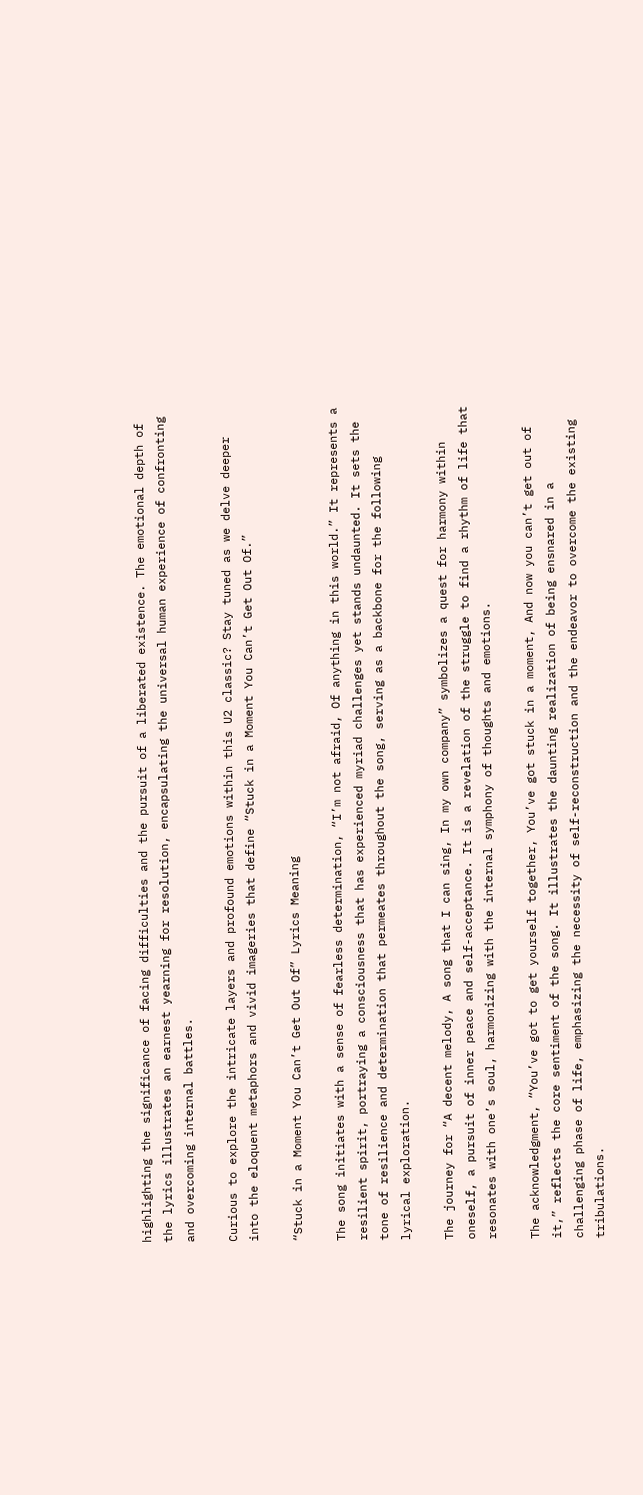highlighting the significance of facing difficulties and the pursuit of a liberated existence. The emotional depth of the lyrics illustrates an earnest yearning for resolution, encapsulating the universal human experience of confronting and overcoming internal battles.

Curious to explore the intricate layers and profound emotions within this U2 classic? Stay tuned as we delve deeper into the eloquent metaphors and vivid imageries that define “Stuck in a Moment You Can’t Get Out Of.”

“Stuck in a Moment You Can’t Get Out Of” Lyrics Meaning

The song initiates with a sense of fearless determination, “I’m not afraid, Of anything in this world.” It represents a resilient spirit, portraying a consciousness that has experienced myriad challenges yet stands undaunted. It sets the tone of resilience and determination that permeates throughout the song, serving as a backbone for the following lyrical exploration.

The journey for “A decent melody, A song that I can sing, In my own company” symbolizes a quest for harmony within oneself, a pursuit of inner peace and self-acceptance. It is a revelation of the struggle to find a rhythm of life that resonates with one’s soul, harmonizing with the internal symphony of thoughts and emotions.

The acknowledgment, “You’ve got to get yourself together, You’ve got stuck in a moment, And now you can’t get out of it,” reflects the core sentiment of the song. It illustrates the daunting realization of being ensnared in a challenging phase of life, emphasizing the necessity of self-reconstruction and the endeavor to overcome the existing tribulations.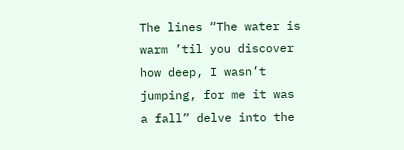The lines “The water is warm ’til you discover how deep, I wasn’t jumping, for me it was a fall” delve into the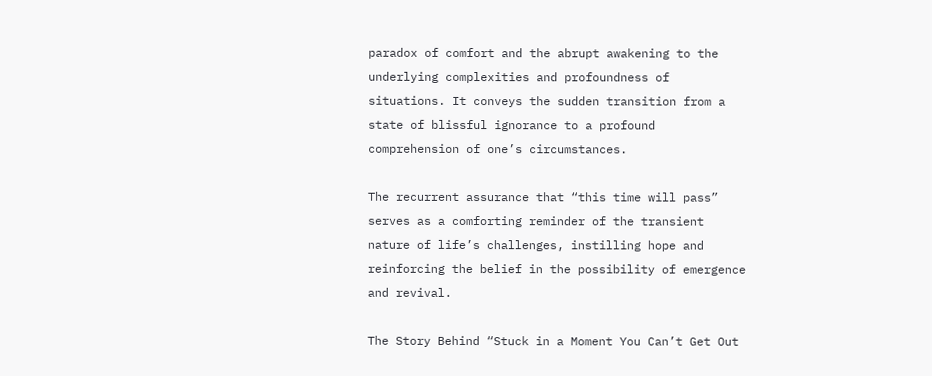paradox of comfort and the abrupt awakening to the underlying complexities and profoundness of situations. It conveys the sudden transition from a state of blissful ignorance to a profound comprehension of one’s circumstances.

The recurrent assurance that “this time will pass” serves as a comforting reminder of the transient nature of life’s challenges, instilling hope and reinforcing the belief in the possibility of emergence and revival.

The Story Behind “Stuck in a Moment You Can’t Get Out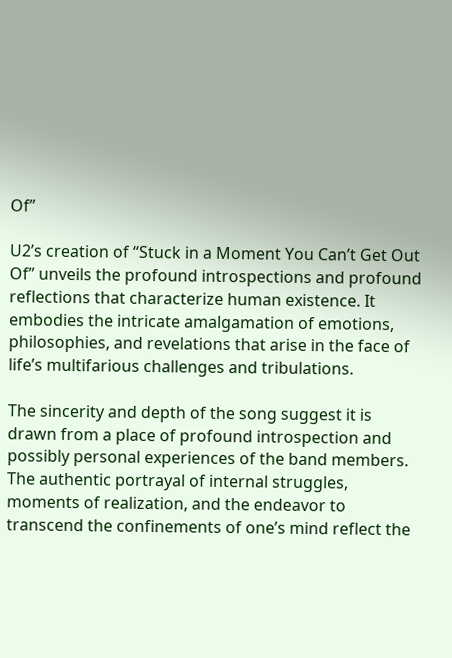Of”

U2’s creation of “Stuck in a Moment You Can’t Get Out Of” unveils the profound introspections and profound reflections that characterize human existence. It embodies the intricate amalgamation of emotions, philosophies, and revelations that arise in the face of life’s multifarious challenges and tribulations.

The sincerity and depth of the song suggest it is drawn from a place of profound introspection and possibly personal experiences of the band members. The authentic portrayal of internal struggles, moments of realization, and the endeavor to transcend the confinements of one’s mind reflect the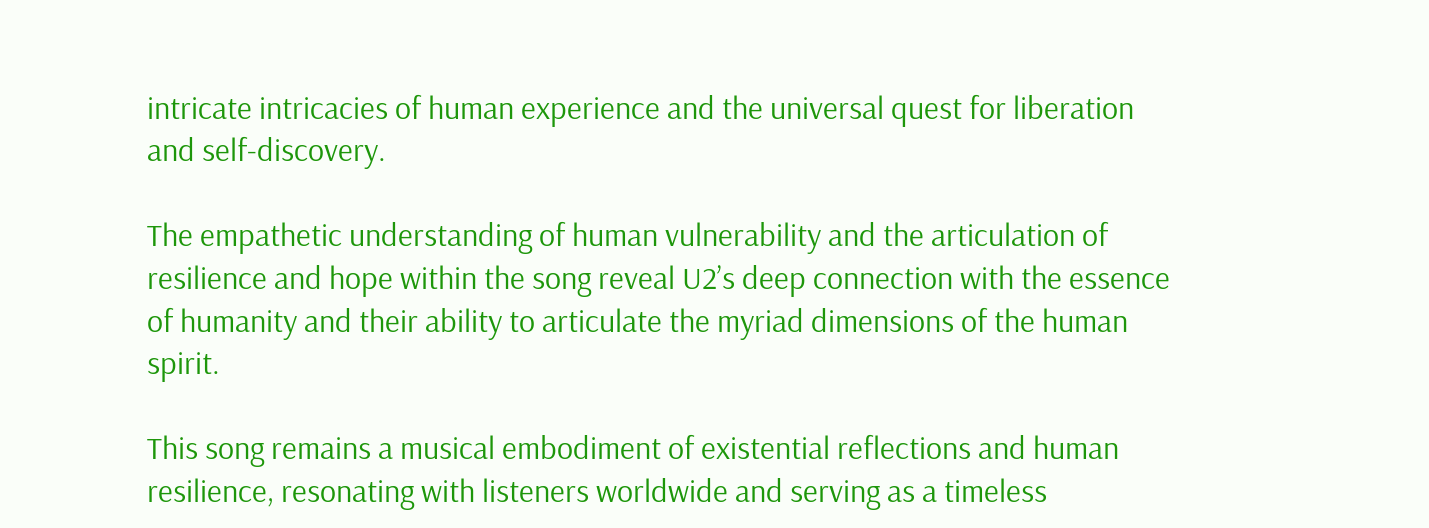intricate intricacies of human experience and the universal quest for liberation and self-discovery.

The empathetic understanding of human vulnerability and the articulation of resilience and hope within the song reveal U2’s deep connection with the essence of humanity and their ability to articulate the myriad dimensions of the human spirit.

This song remains a musical embodiment of existential reflections and human resilience, resonating with listeners worldwide and serving as a timeless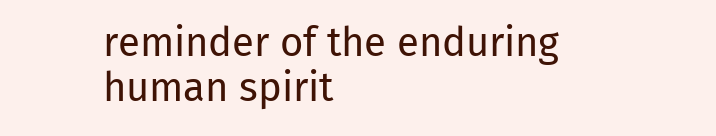reminder of the enduring human spirit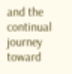and the continual journey toward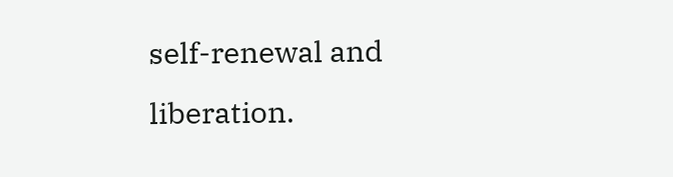self-renewal and liberation.